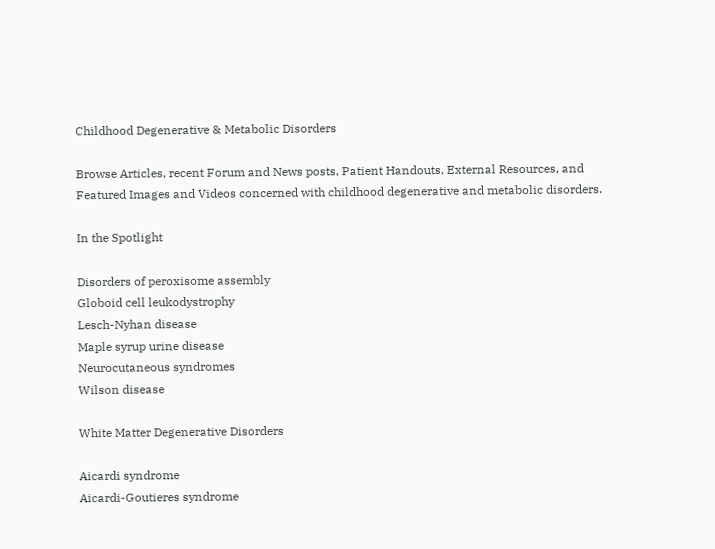Childhood Degenerative & Metabolic Disorders

Browse Articles, recent Forum and News posts, Patient Handouts, External Resources, and Featured Images and Videos concerned with childhood degenerative and metabolic disorders.

In the Spotlight

Disorders of peroxisome assembly
Globoid cell leukodystrophy
Lesch-Nyhan disease
Maple syrup urine disease
Neurocutaneous syndromes
Wilson disease

White Matter Degenerative Disorders

Aicardi syndrome
Aicardi-Goutieres syndrome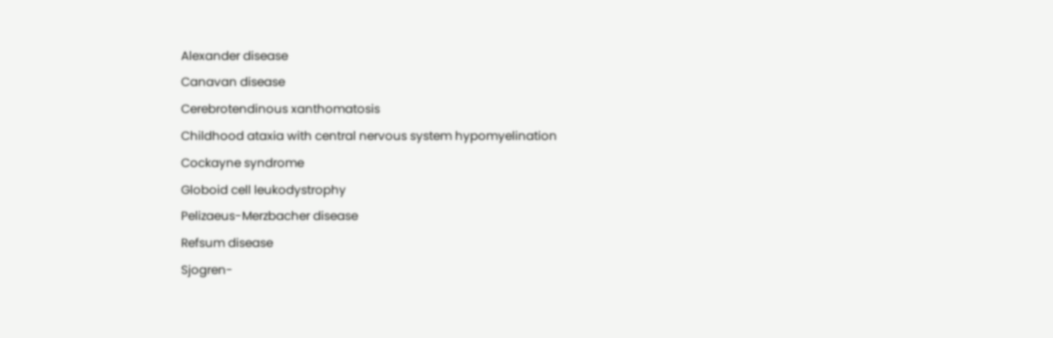Alexander disease
Canavan disease
Cerebrotendinous xanthomatosis
Childhood ataxia with central nervous system hypomyelination
Cockayne syndrome
Globoid cell leukodystrophy
Pelizaeus-Merzbacher disease
Refsum disease
Sjogren-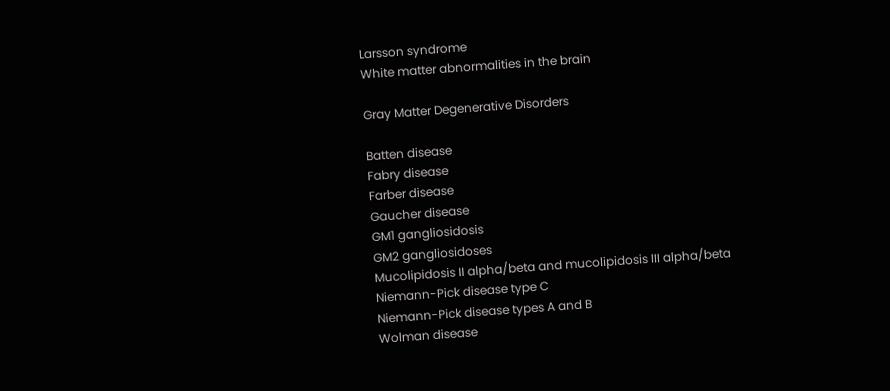Larsson syndrome
White matter abnormalities in the brain

Gray Matter Degenerative Disorders

Batten disease
Fabry disease
Farber disease
Gaucher disease
GM1 gangliosidosis
GM2 gangliosidoses
Mucolipidosis II alpha/beta and mucolipidosis III alpha/beta
Niemann-Pick disease type C
Niemann-Pick disease types A and B
Wolman disease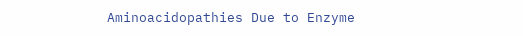Aminoacidopathies Due to Enzyme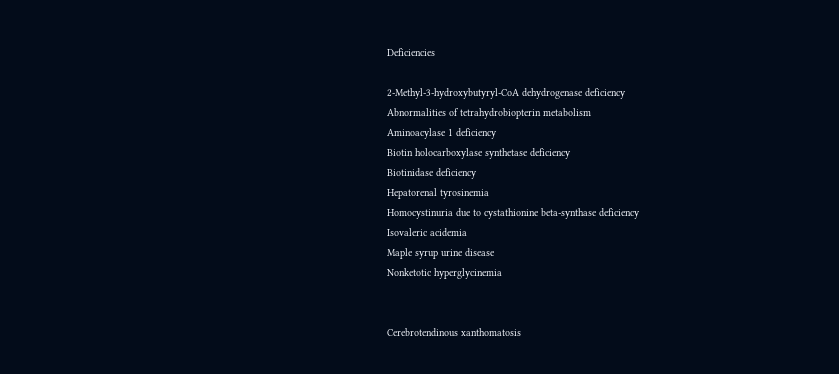Deficiencies

2-Methyl-3-hydroxybutyryl-CoA dehydrogenase deficiency
Abnormalities of tetrahydrobiopterin metabolism
Aminoacylase 1 deficiency
Biotin holocarboxylase synthetase deficiency
Biotinidase deficiency
Hepatorenal tyrosinemia
Homocystinuria due to cystathionine beta-synthase deficiency
Isovaleric acidemia
Maple syrup urine disease
Nonketotic hyperglycinemia


Cerebrotendinous xanthomatosis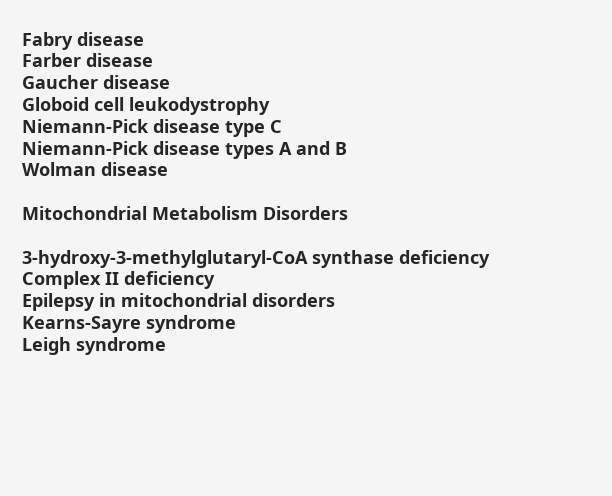Fabry disease
Farber disease
Gaucher disease
Globoid cell leukodystrophy
Niemann-Pick disease type C
Niemann-Pick disease types A and B
Wolman disease

Mitochondrial Metabolism Disorders

3-hydroxy-3-methylglutaryl-CoA synthase deficiency
Complex II deficiency
Epilepsy in mitochondrial disorders
Kearns-Sayre syndrome
Leigh syndrome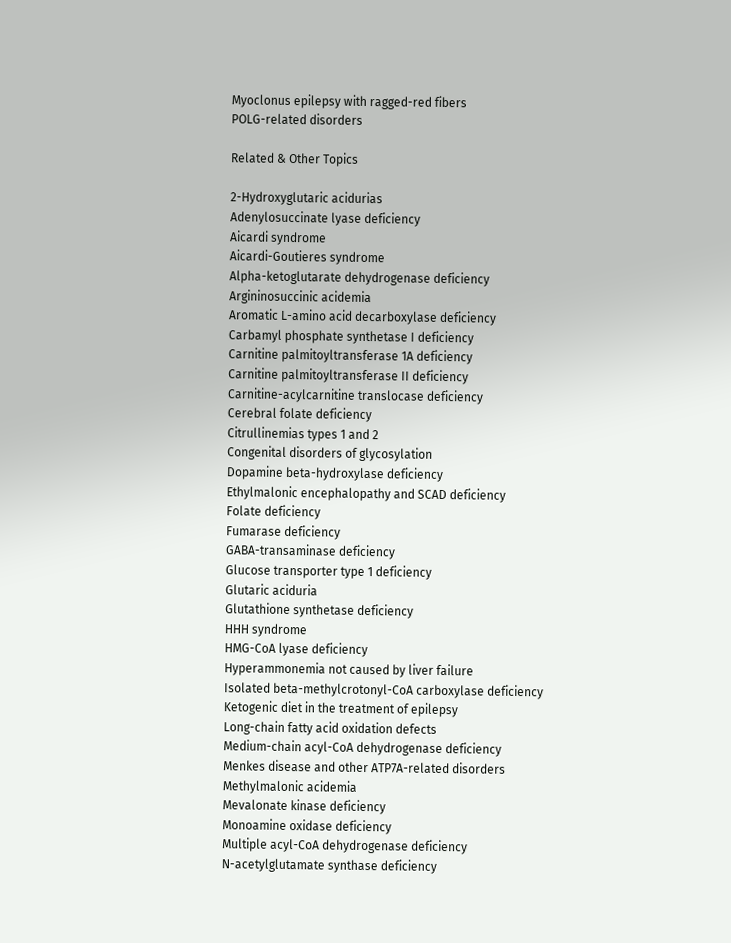Myoclonus epilepsy with ragged-red fibers
POLG-related disorders

Related & Other Topics

2-Hydroxyglutaric acidurias
Adenylosuccinate lyase deficiency
Aicardi syndrome
Aicardi-Goutieres syndrome
Alpha-ketoglutarate dehydrogenase deficiency
Argininosuccinic acidemia
Aromatic L-amino acid decarboxylase deficiency
Carbamyl phosphate synthetase I deficiency
Carnitine palmitoyltransferase 1A deficiency
Carnitine palmitoyltransferase II deficiency
Carnitine-acylcarnitine translocase deficiency
Cerebral folate deficiency
Citrullinemias types 1 and 2
Congenital disorders of glycosylation
Dopamine beta-hydroxylase deficiency
Ethylmalonic encephalopathy and SCAD deficiency
Folate deficiency
Fumarase deficiency
GABA-transaminase deficiency
Glucose transporter type 1 deficiency
Glutaric aciduria
Glutathione synthetase deficiency
HHH syndrome
HMG-CoA lyase deficiency
Hyperammonemia not caused by liver failure
Isolated beta-methylcrotonyl-CoA carboxylase deficiency
Ketogenic diet in the treatment of epilepsy
Long-chain fatty acid oxidation defects
Medium-chain acyl-CoA dehydrogenase deficiency
Menkes disease and other ATP7A-related disorders
Methylmalonic acidemia
Mevalonate kinase deficiency
Monoamine oxidase deficiency
Multiple acyl-CoA dehydrogenase deficiency
N-acetylglutamate synthase deficiency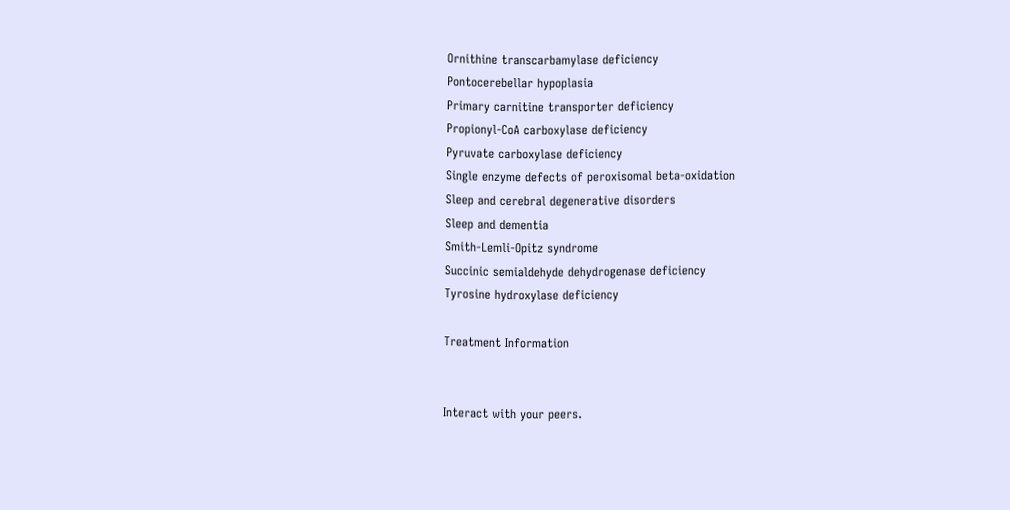Ornithine transcarbamylase deficiency
Pontocerebellar hypoplasia
Primary carnitine transporter deficiency
Propionyl-CoA carboxylase deficiency
Pyruvate carboxylase deficiency
Single enzyme defects of peroxisomal beta-oxidation
Sleep and cerebral degenerative disorders
Sleep and dementia
Smith-Lemli-Opitz syndrome
Succinic semialdehyde dehydrogenase deficiency
Tyrosine hydroxylase deficiency

Treatment Information


Interact with your peers.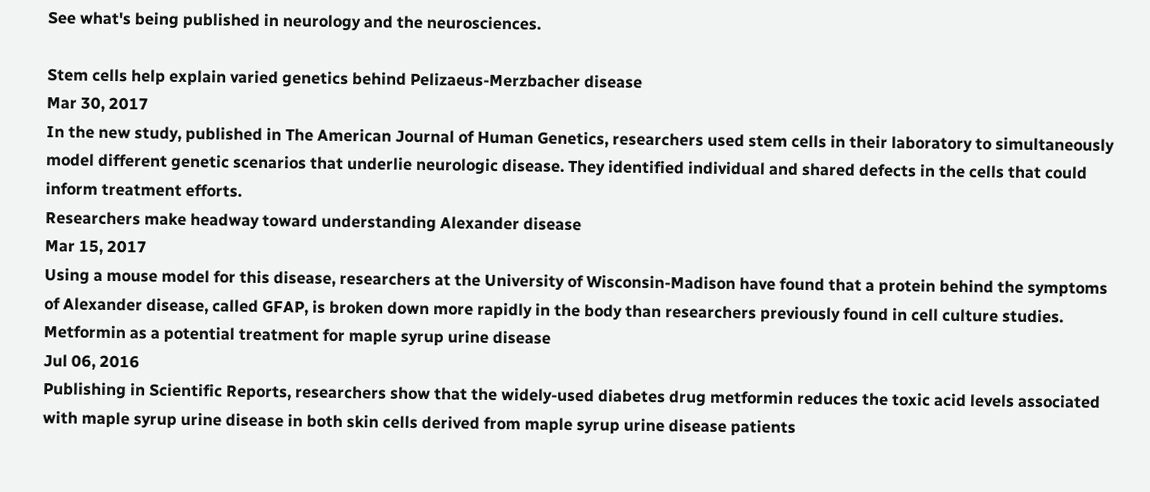See what's being published in neurology and the neurosciences.

Stem cells help explain varied genetics behind Pelizaeus-Merzbacher disease
Mar 30, 2017
In the new study, published in The American Journal of Human Genetics, researchers used stem cells in their laboratory to simultaneously model different genetic scenarios that underlie neurologic disease. They identified individual and shared defects in the cells that could inform treatment efforts.
Researchers make headway toward understanding Alexander disease
Mar 15, 2017
Using a mouse model for this disease, researchers at the University of Wisconsin-Madison have found that a protein behind the symptoms of Alexander disease, called GFAP, is broken down more rapidly in the body than researchers previously found in cell culture studies.
Metformin as a potential treatment for maple syrup urine disease
Jul 06, 2016
Publishing in Scientific Reports, researchers show that the widely-used diabetes drug metformin reduces the toxic acid levels associated with maple syrup urine disease in both skin cells derived from maple syrup urine disease patients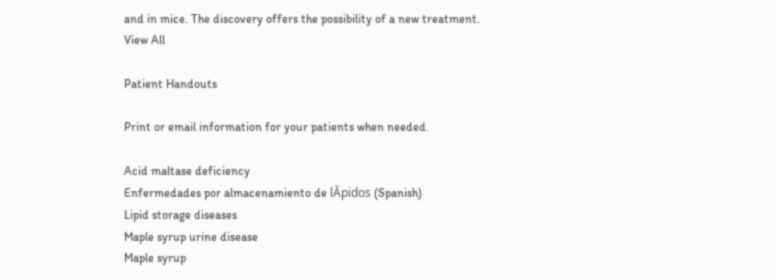and in mice. The discovery offers the possibility of a new treatment.
View All

Patient Handouts

Print or email information for your patients when needed.

Acid maltase deficiency
Enfermedades por almacenamiento de lĂpidos (Spanish)
Lipid storage diseases
Maple syrup urine disease
Maple syrup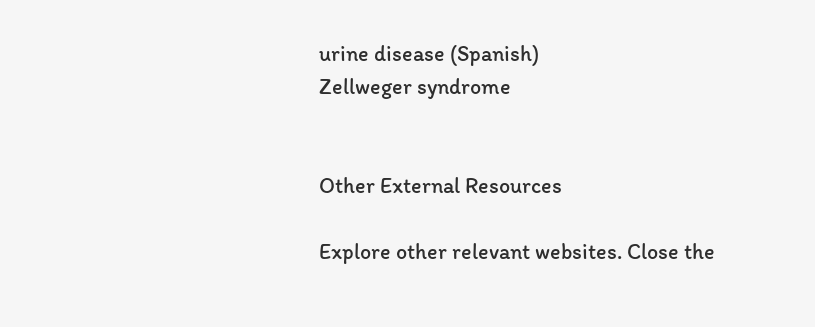urine disease (Spanish)
Zellweger syndrome


Other External Resources

Explore other relevant websites. Close the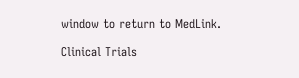window to return to MedLink.

Clinical Trials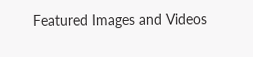Featured Images and Videos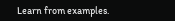Learn from examples.